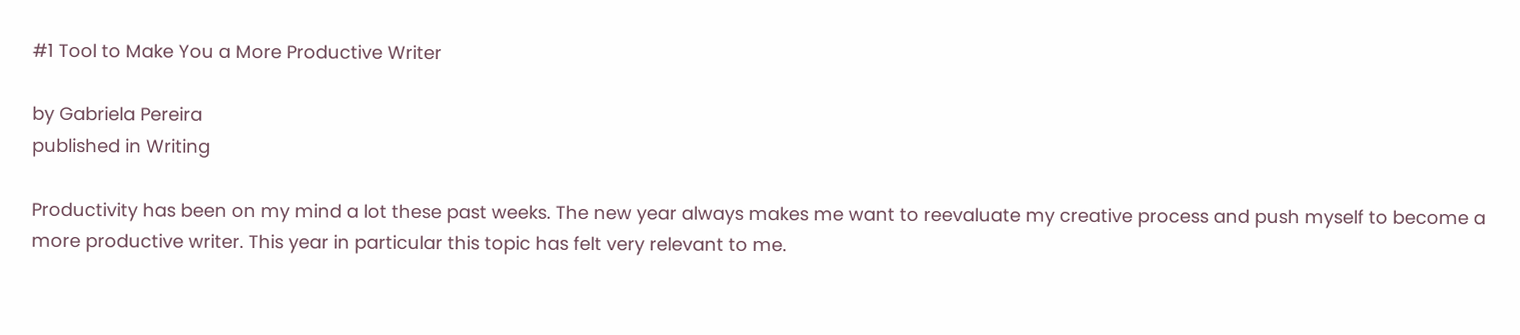#1 Tool to Make You a More Productive Writer

by Gabriela Pereira
published in Writing

Productivity has been on my mind a lot these past weeks. The new year always makes me want to reevaluate my creative process and push myself to become a more productive writer. This year in particular this topic has felt very relevant to me.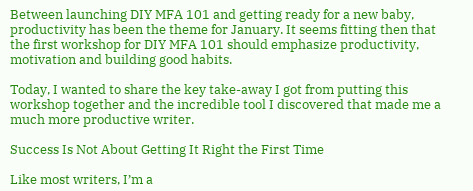Between launching DIY MFA 101 and getting ready for a new baby, productivity has been the theme for January. It seems fitting then that the first workshop for DIY MFA 101 should emphasize productivity,  motivation and building good habits.

Today, I wanted to share the key take-away I got from putting this workshop together and the incredible tool I discovered that made me a much more productive writer.

Success Is Not About Getting It Right the First Time

Like most writers, I’m a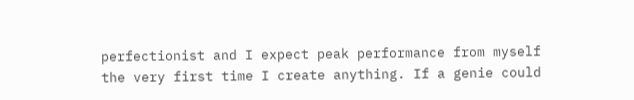perfectionist and I expect peak performance from myself the very first time I create anything. If a genie could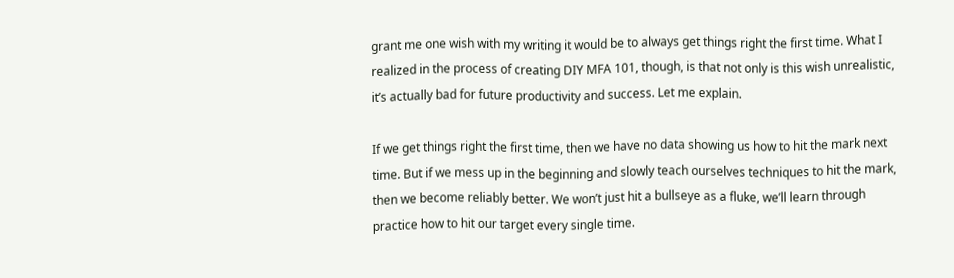grant me one wish with my writing it would be to always get things right the first time. What I realized in the process of creating DIY MFA 101, though, is that not only is this wish unrealistic, it’s actually bad for future productivity and success. Let me explain.

If we get things right the first time, then we have no data showing us how to hit the mark next time. But if we mess up in the beginning and slowly teach ourselves techniques to hit the mark, then we become reliably better. We won’t just hit a bullseye as a fluke, we’ll learn through practice how to hit our target every single time.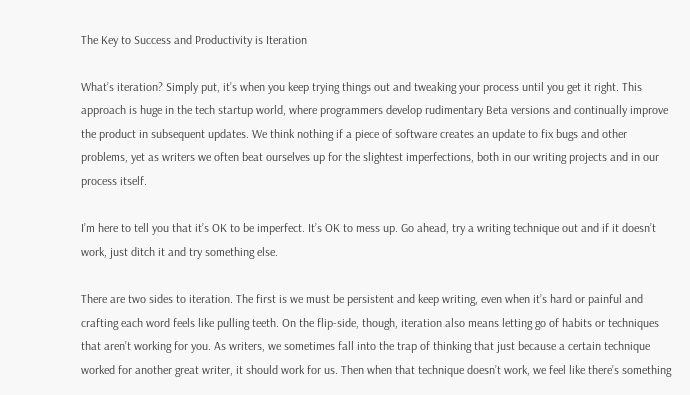The Key to Success and Productivity is Iteration

What’s iteration? Simply put, it’s when you keep trying things out and tweaking your process until you get it right. This approach is huge in the tech startup world, where programmers develop rudimentary Beta versions and continually improve the product in subsequent updates. We think nothing if a piece of software creates an update to fix bugs and other problems, yet as writers we often beat ourselves up for the slightest imperfections, both in our writing projects and in our process itself.

I’m here to tell you that it’s OK to be imperfect. It’s OK to mess up. Go ahead, try a writing technique out and if it doesn’t work, just ditch it and try something else.

There are two sides to iteration. The first is we must be persistent and keep writing, even when it’s hard or painful and crafting each word feels like pulling teeth. On the flip-side, though, iteration also means letting go of habits or techniques that aren’t working for you. As writers, we sometimes fall into the trap of thinking that just because a certain technique worked for another great writer, it should work for us. Then when that technique doesn’t work, we feel like there’s something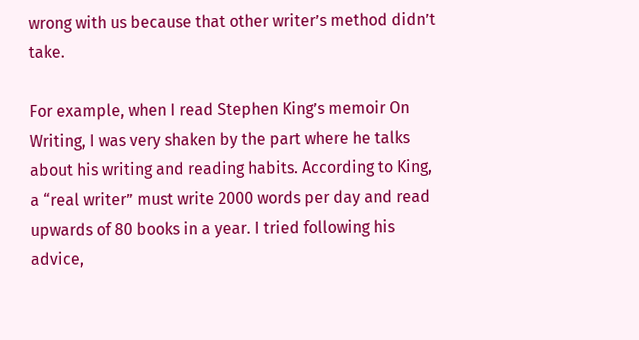wrong with us because that other writer’s method didn’t take.

For example, when I read Stephen King’s memoir On Writing, I was very shaken by the part where he talks about his writing and reading habits. According to King, a “real writer” must write 2000 words per day and read upwards of 80 books in a year. I tried following his advice,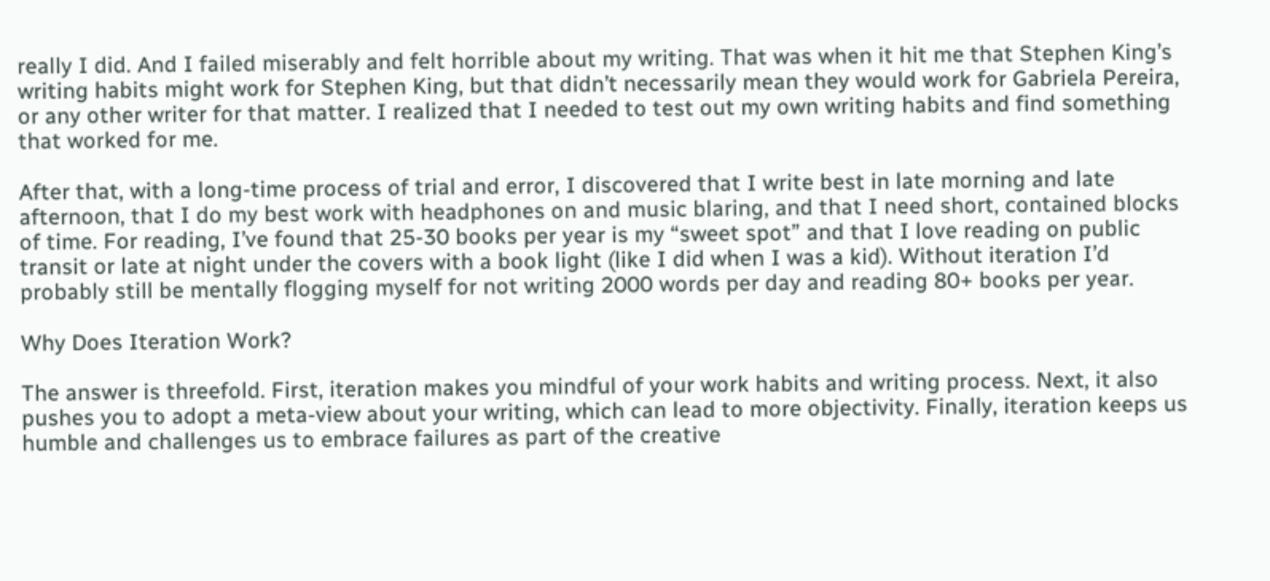really I did. And I failed miserably and felt horrible about my writing. That was when it hit me that Stephen King’s writing habits might work for Stephen King, but that didn’t necessarily mean they would work for Gabriela Pereira, or any other writer for that matter. I realized that I needed to test out my own writing habits and find something that worked for me.

After that, with a long-time process of trial and error, I discovered that I write best in late morning and late afternoon, that I do my best work with headphones on and music blaring, and that I need short, contained blocks of time. For reading, I’ve found that 25-30 books per year is my “sweet spot” and that I love reading on public transit or late at night under the covers with a book light (like I did when I was a kid). Without iteration I’d probably still be mentally flogging myself for not writing 2000 words per day and reading 80+ books per year.

Why Does Iteration Work?

The answer is threefold. First, iteration makes you mindful of your work habits and writing process. Next, it also pushes you to adopt a meta-view about your writing, which can lead to more objectivity. Finally, iteration keeps us humble and challenges us to embrace failures as part of the creative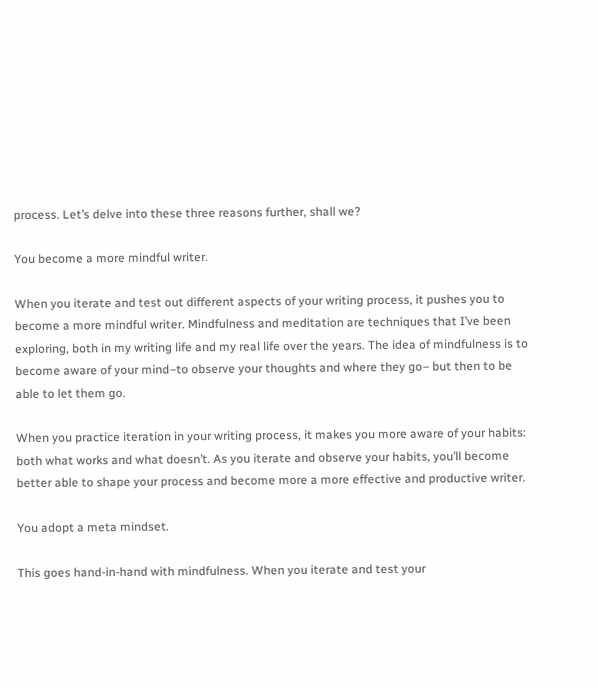process. Let’s delve into these three reasons further, shall we?

You become a more mindful writer.

When you iterate and test out different aspects of your writing process, it pushes you to become a more mindful writer. Mindfulness and meditation are techniques that I’ve been exploring, both in my writing life and my real life over the years. The idea of mindfulness is to become aware of your mind–to observe your thoughts and where they go– but then to be able to let them go.

When you practice iteration in your writing process, it makes you more aware of your habits: both what works and what doesn’t. As you iterate and observe your habits, you’ll become better able to shape your process and become more a more effective and productive writer.

You adopt a meta mindset.

This goes hand-in-hand with mindfulness. When you iterate and test your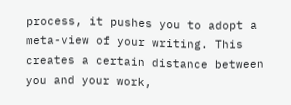process, it pushes you to adopt a meta-view of your writing. This creates a certain distance between you and your work,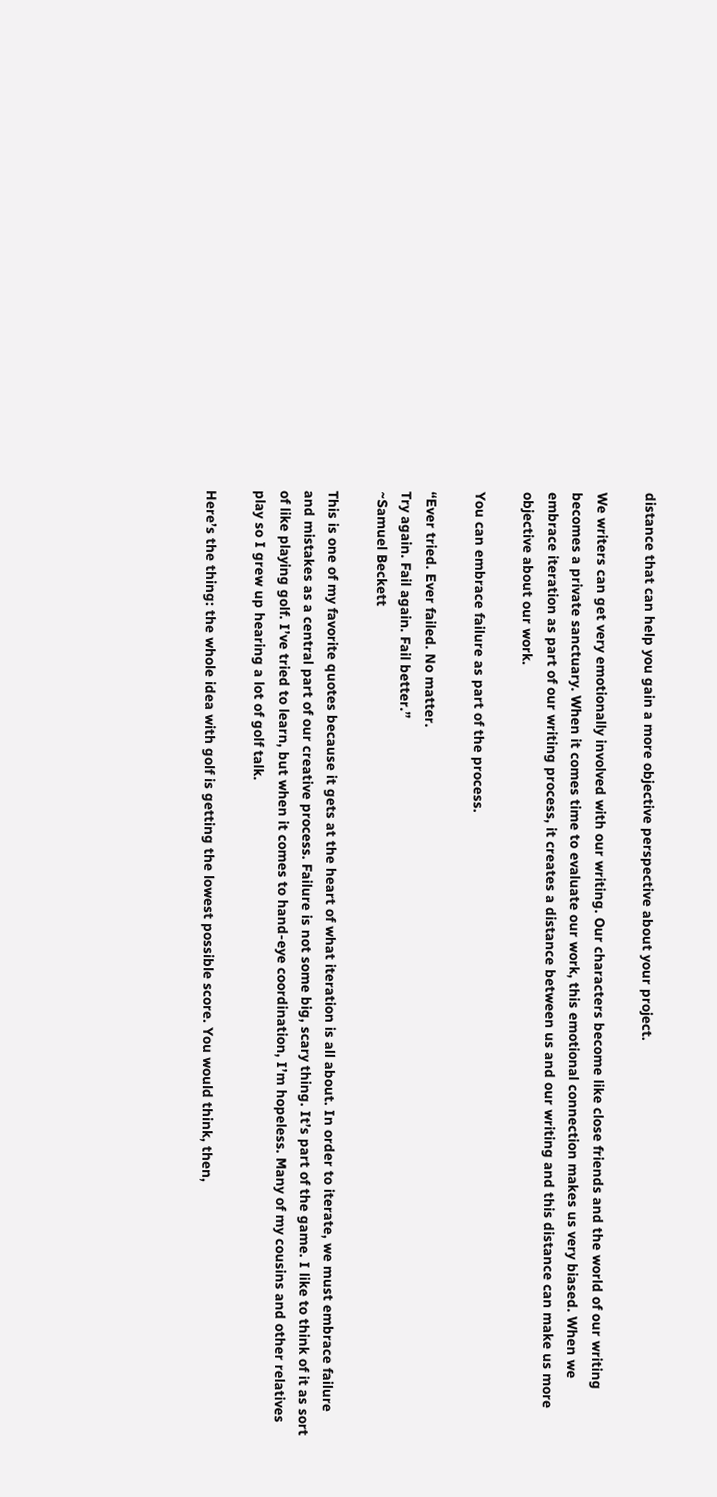distance that can help you gain a more objective perspective about your project.

We writers can get very emotionally involved with our writing. Our characters become like close friends and the world of our writing becomes a private sanctuary. When it comes time to evaluate our work, this emotional connection makes us very biased. When we embrace iteration as part of our writing process, it creates a distance between us and our writing and this distance can make us more objective about our work.

You can embrace failure as part of the process.

“Ever tried. Ever failed. No matter.
Try again. Fail again. Fail better.”
~Samuel Beckett

This is one of my favorite quotes because it gets at the heart of what iteration is all about. In order to iterate, we must embrace failure and mistakes as a central part of our creative process. Failure is not some big, scary thing. It’s part of the game. I like to think of it as sort of like playing golf. I’ve tried to learn, but when it comes to hand-eye coordination, I’m hopeless. Many of my cousins and other relatives play so I grew up hearing a lot of golf talk.

Here’s the thing: the whole idea with golf is getting the lowest possible score. You would think, then,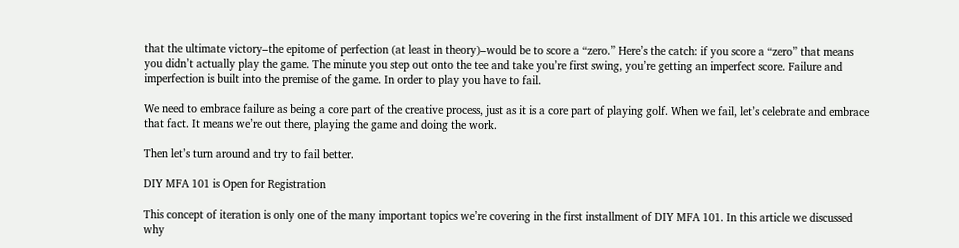that the ultimate victory–the epitome of perfection (at least in theory)–would be to score a “zero.” Here’s the catch: if you score a “zero” that means you didn’t actually play the game. The minute you step out onto the tee and take you’re first swing, you’re getting an imperfect score. Failure and imperfection is built into the premise of the game. In order to play you have to fail.

We need to embrace failure as being a core part of the creative process, just as it is a core part of playing golf. When we fail, let’s celebrate and embrace that fact. It means we’re out there, playing the game and doing the work.

Then let’s turn around and try to fail better.

DIY MFA 101 is Open for Registration

This concept of iteration is only one of the many important topics we’re covering in the first installment of DIY MFA 101. In this article we discussed why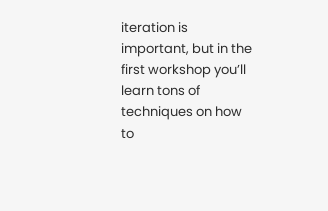iteration is important, but in the first workshop you’ll learn tons of techniques on how to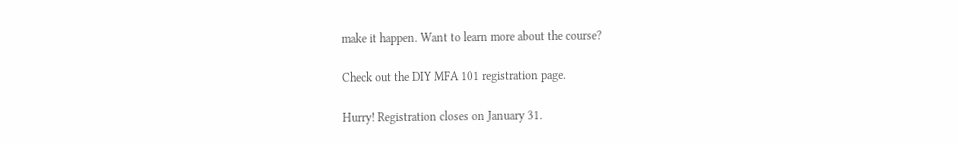make it happen. Want to learn more about the course?

Check out the DIY MFA 101 registration page.

Hurry! Registration closes on January 31.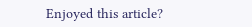Enjoyed this article?